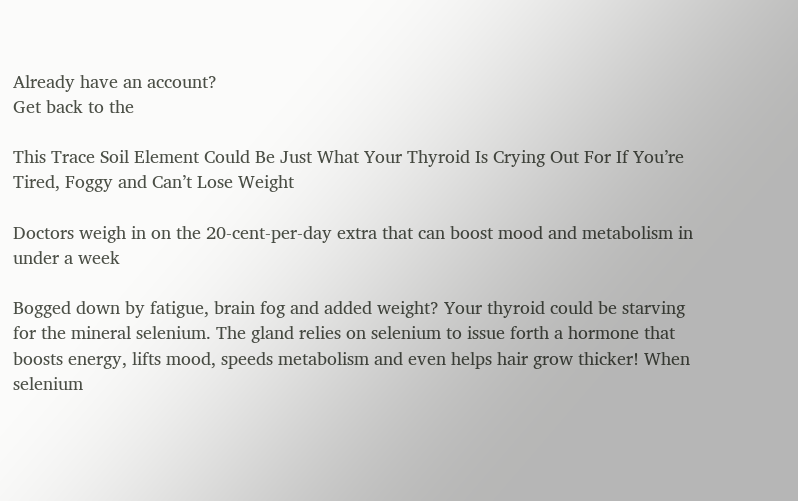Already have an account?
Get back to the

This Trace Soil Element Could Be Just What Your Thyroid Is Crying Out For If You’re Tired, Foggy and Can’t Lose Weight

Doctors weigh in on the 20-cent-per-day extra that can boost mood and metabolism in under a week

Bogged down by fatigue, brain fog and added weight? Your thyroid could be starving for the mineral selenium. The gland relies on selenium to issue forth a hormone that boosts energy, lifts mood, speeds metabolism and even helps hair grow thicker! When selenium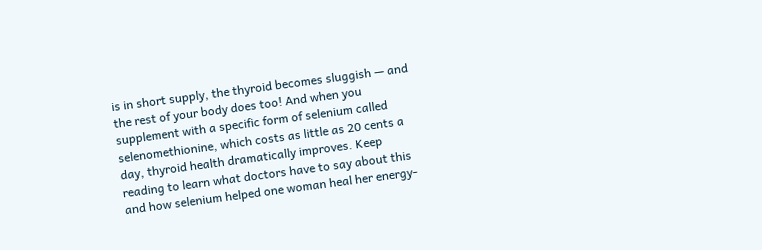is in short supply, the thyroid becomes sluggish — and the rest of your body does too! And when you supplement with a specific form of selenium called selenomethionine, which costs as little as 20 cents a day, thyroid health dramatically improves. Keep reading to learn what doctors have to say about this and how selenium helped one woman heal her energy-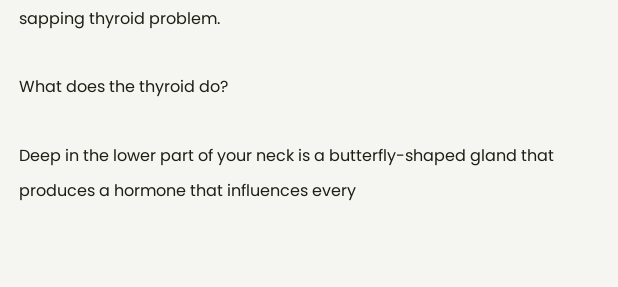sapping thyroid problem.

What does the thyroid do?

Deep in the lower part of your neck is a butterfly-shaped gland that produces a hormone that influences every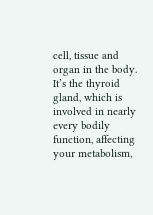cell, tissue and organ in the body. It’s the thyroid gland, which is involved in nearly every bodily function, affecting your metabolism,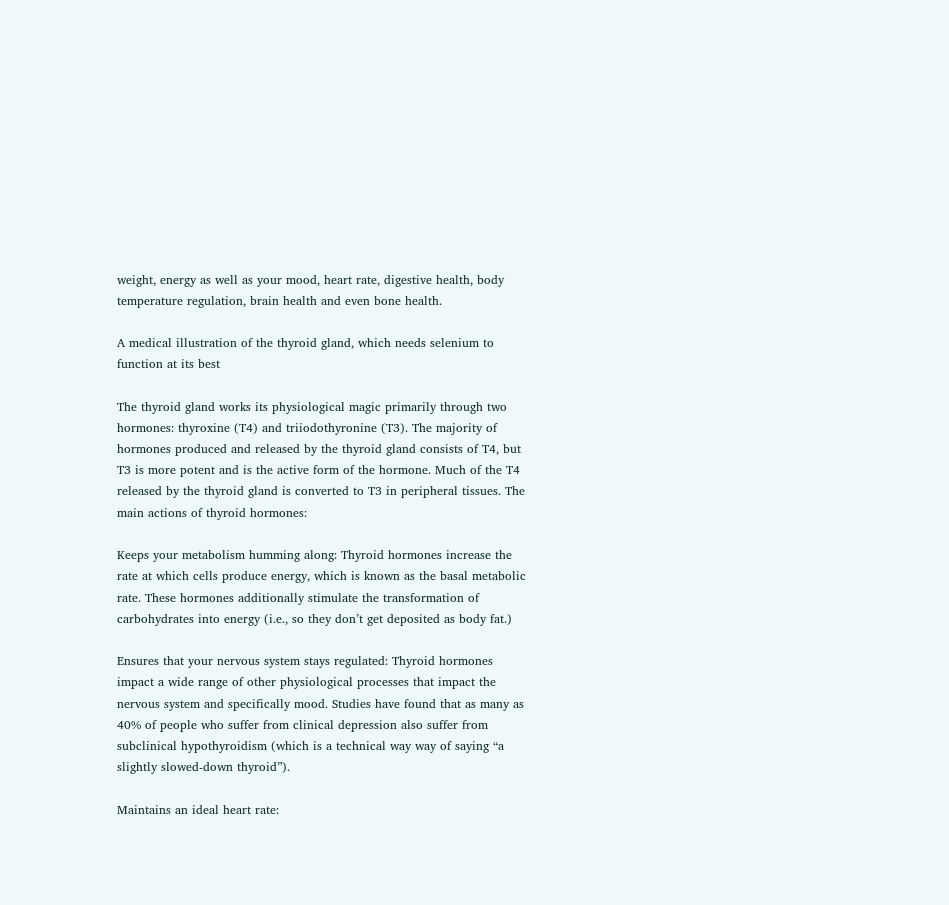weight, energy as well as your mood, heart rate, digestive health, body temperature regulation, brain health and even bone health.

A medical illustration of the thyroid gland, which needs selenium to function at its best

The thyroid gland works its physiological magic primarily through two hormones: thyroxine (T4) and triiodothyronine (T3). The majority of hormones produced and released by the thyroid gland consists of T4, but T3 is more potent and is the active form of the hormone. Much of the T4 released by the thyroid gland is converted to T3 in peripheral tissues. The main actions of thyroid hormones:

Keeps your metabolism humming along: Thyroid hormones increase the rate at which cells produce energy, which is known as the basal metabolic rate. These hormones additionally stimulate the transformation of carbohydrates into energy (i.e., so they don’t get deposited as body fat.)

Ensures that your nervous system stays regulated: Thyroid hormones impact a wide range of other physiological processes that impact the nervous system and specifically mood. Studies have found that as many as 40% of people who suffer from clinical depression also suffer from subclinical hypothyroidism (which is a technical way way of saying “a slightly slowed-down thyroid”).

Maintains an ideal heart rate: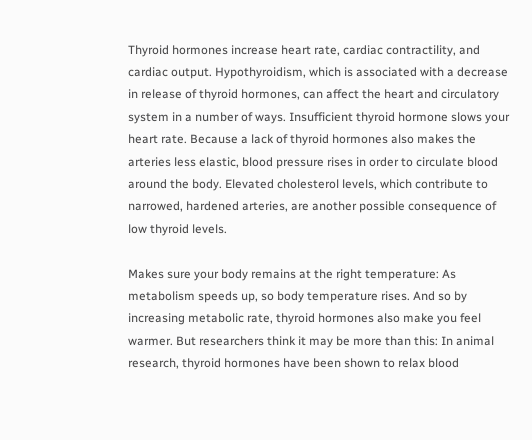Thyroid hormones increase heart rate, cardiac contractility, and cardiac output. Hypothyroidism, which is associated with a decrease in release of thyroid hormones, can affect the heart and circulatory system in a number of ways. Insufficient thyroid hormone slows your heart rate. Because a lack of thyroid hormones also makes the arteries less elastic, blood pressure rises in order to circulate blood around the body. Elevated cholesterol levels, which contribute to narrowed, hardened arteries, are another possible consequence of low thyroid levels.

Makes sure your body remains at the right temperature: As metabolism speeds up, so body temperature rises. And so by increasing metabolic rate, thyroid hormones also make you feel warmer. But researchers think it may be more than this: In animal research, thyroid hormones have been shown to relax blood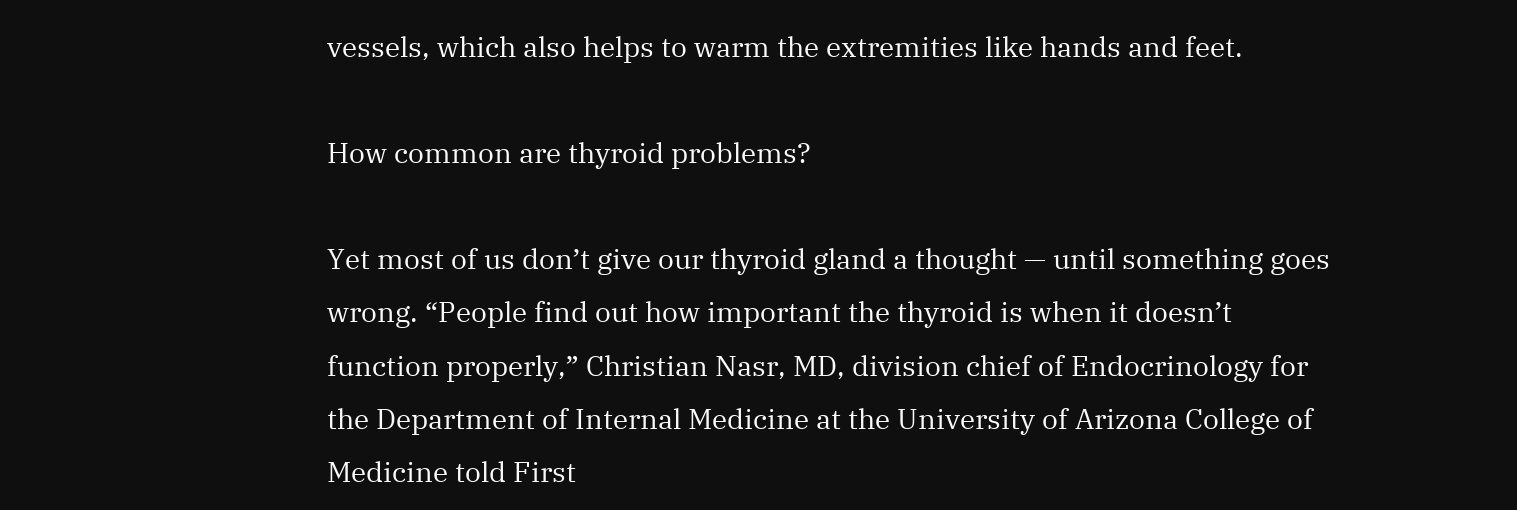vessels, which also helps to warm the extremities like hands and feet.

How common are thyroid problems?

Yet most of us don’t give our thyroid gland a thought — until something goes wrong. “People find out how important the thyroid is when it doesn’t function properly,” Christian Nasr, MD, division chief of Endocrinology for the Department of Internal Medicine at the University of Arizona College of Medicine told First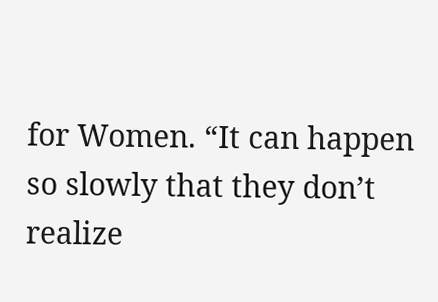for Women. “It can happen so slowly that they don’t realize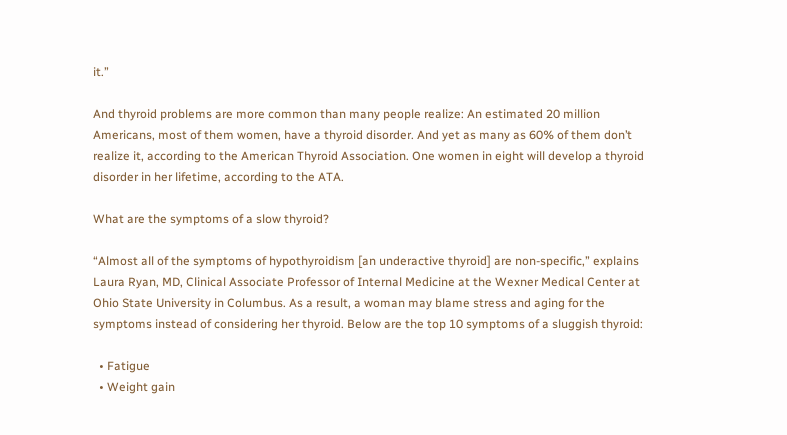it.”

And thyroid problems are more common than many people realize: An estimated 20 million Americans, most of them women, have a thyroid disorder. And yet as many as 60% of them don’t realize it, according to the American Thyroid Association. One women in eight will develop a thyroid disorder in her lifetime, according to the ATA.

What are the symptoms of a slow thyroid?

“Almost all of the symptoms of hypothyroidism [an underactive thyroid] are non-specific,” explains Laura Ryan, MD, Clinical Associate Professor of Internal Medicine at the Wexner Medical Center at Ohio State University in Columbus. As a result, a woman may blame stress and aging for the symptoms instead of considering her thyroid. Below are the top 10 symptoms of a sluggish thyroid:

  • Fatigue
  • Weight gain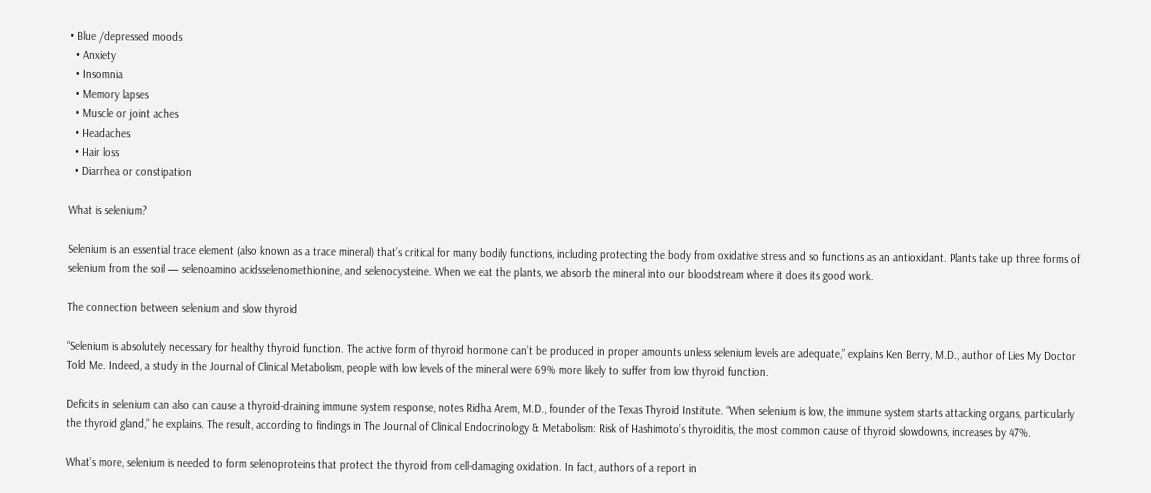• Blue /depressed moods
  • Anxiety
  • Insomnia
  • Memory lapses
  • Muscle or joint aches
  • Headaches
  • Hair loss
  • Diarrhea or constipation

What is selenium?

Selenium is an essential trace element (also known as a trace mineral) that’s critical for many bodily functions, including protecting the body from oxidative stress and so functions as an antioxidant. Plants take up three forms of selenium from the soil — selenoamino acidsselenomethionine, and selenocysteine. When we eat the plants, we absorb the mineral into our bloodstream where it does its good work.

The connection between selenium and slow thyroid

“Selenium is absolutely necessary for healthy thyroid function. The active form of thyroid hormone can’t be produced in proper amounts unless selenium levels are adequate,” explains Ken Berry, M.D., author of Lies My Doctor Told Me. Indeed, a study in the Journal of Clinical Metabolism, people with low levels of the mineral were 69% more likely to suffer from low thyroid function.

Deficits in selenium can also can cause a thyroid-draining immune system response, notes Ridha Arem, M.D., founder of the Texas Thyroid Institute. “When selenium is low, the immune system starts attacking organs, particularly the thyroid gland,” he explains. The result, according to findings in The Journal of Clinical Endocrinology & Metabolism: Risk of Hashimoto’s thyroiditis, the most common cause of thyroid slowdowns, increases by 47%.

What’s more, selenium is needed to form selenoproteins that protect the thyroid from cell-damaging oxidation. In fact, authors of a report in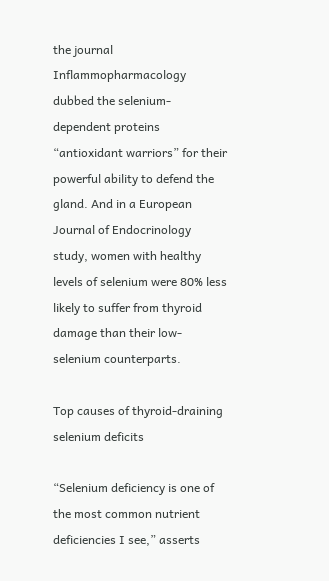the journal Inflammopharmacology dubbed the selenium-dependent proteins “antioxidant warriors” for their powerful ability to defend the gland. And in a European Journal of Endocrinology study, women with healthy levels of selenium were 80% less likely to suffer from thyroid damage than their low-selenium counterparts.

Top causes of thyroid-draining selenium deficits

“Selenium deficiency is one of the most common nutrient deficiencies I see,” asserts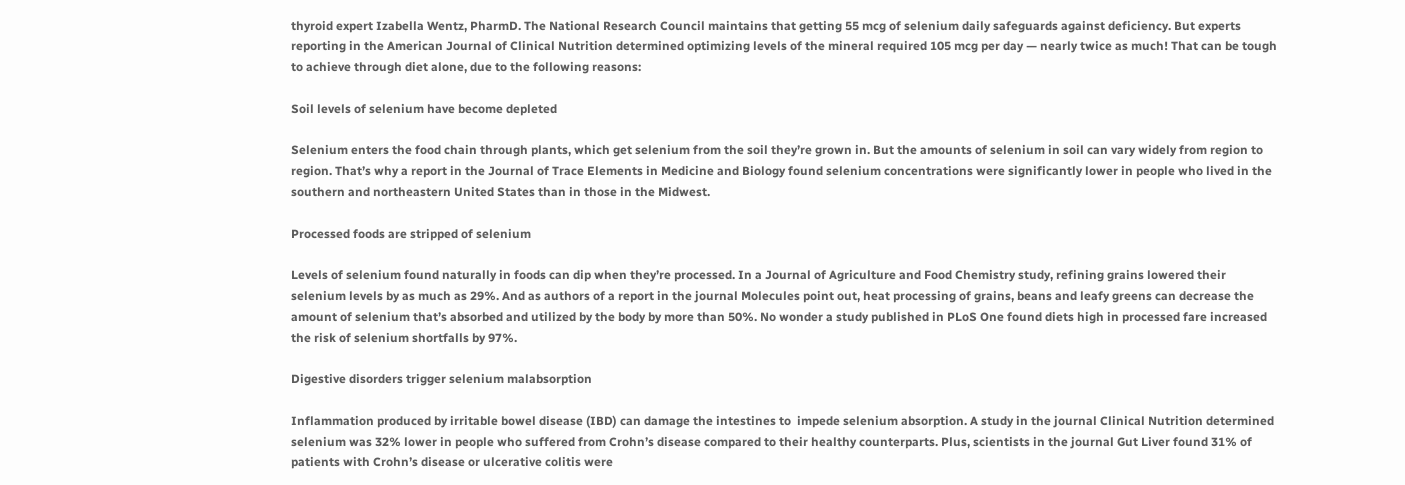thyroid expert Izabella Wentz, PharmD. The National Research Council maintains that getting 55 mcg of selenium daily safeguards against deficiency. But experts reporting in the American Journal of Clinical Nutrition determined optimizing levels of the mineral required 105 mcg per day — nearly twice as much! That can be tough to achieve through diet alone, due to the following reasons:

Soil levels of selenium have become depleted

Selenium enters the food chain through plants, which get selenium from the soil they’re grown in. But the amounts of selenium in soil can vary widely from region to region. That’s why a report in the Journal of Trace Elements in Medicine and Biology found selenium concentrations were significantly lower in people who lived in the southern and northeastern United States than in those in the Midwest.

Processed foods are stripped of selenium

Levels of selenium found naturally in foods can dip when they’re processed. In a Journal of Agriculture and Food Chemistry study, refining grains lowered their selenium levels by as much as 29%. And as authors of a report in the journal Molecules point out, heat processing of grains, beans and leafy greens can decrease the amount of selenium that’s absorbed and utilized by the body by more than 50%. No wonder a study published in PLoS One found diets high in processed fare increased the risk of selenium shortfalls by 97%.

Digestive disorders trigger selenium malabsorption

Inflammation produced by irritable bowel disease (IBD) can damage the intestines to  impede selenium absorption. A study in the journal Clinical Nutrition determined selenium was 32% lower in people who suffered from Crohn’s disease compared to their healthy counterparts. Plus, scientists in the journal Gut Liver found 31% of patients with Crohn’s disease or ulcerative colitis were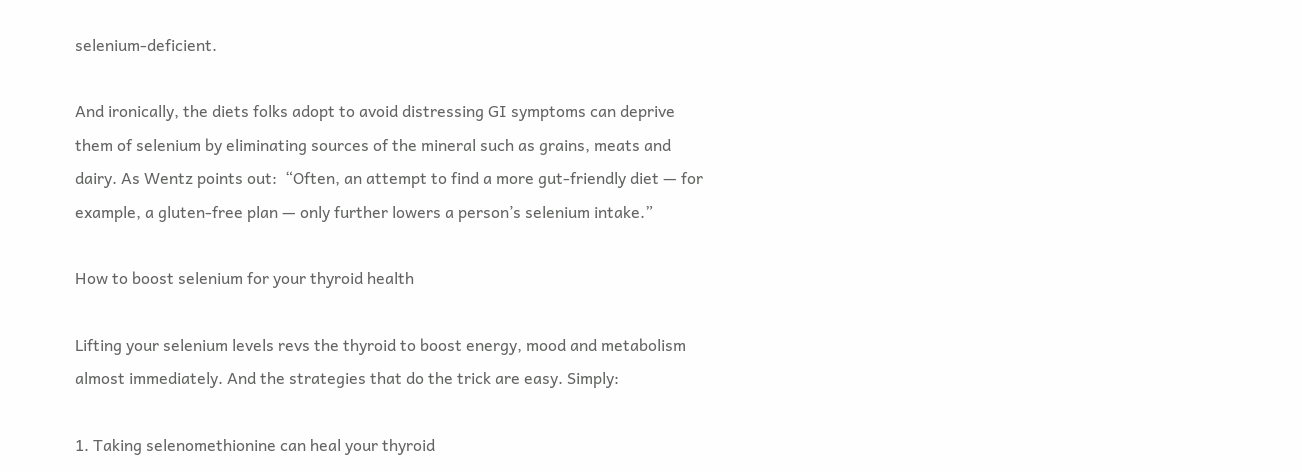selenium-deficient.

And ironically, the diets folks adopt to avoid distressing GI symptoms can deprive them of selenium by eliminating sources of the mineral such as grains, meats and dairy. As Wentz points out:  “Often, an attempt to find a more gut-friendly diet — for example, a gluten-free plan — only further lowers a person’s selenium intake.”

How to boost selenium for your thyroid health

Lifting your selenium levels revs the thyroid to boost energy, mood and metabolism almost immediately. And the strategies that do the trick are easy. Simply:

1. Taking selenomethionine can heal your thyroid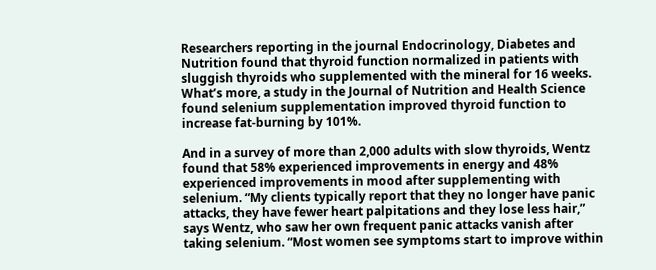Researchers reporting in the journal Endocrinology, Diabetes and Nutrition found that thyroid function normalized in patients with sluggish thyroids who supplemented with the mineral for 16 weeks. What’s more, a study in the Journal of Nutrition and Health Science found selenium supplementation improved thyroid function to increase fat-burning by 101%.

And in a survey of more than 2,000 adults with slow thyroids, Wentz found that 58% experienced improvements in energy and 48% experienced improvements in mood after supplementing with selenium. “My clients typically report that they no longer have panic attacks, they have fewer heart palpitations and they lose less hair,” says Wentz, who saw her own frequent panic attacks vanish after taking selenium. “Most women see symptoms start to improve within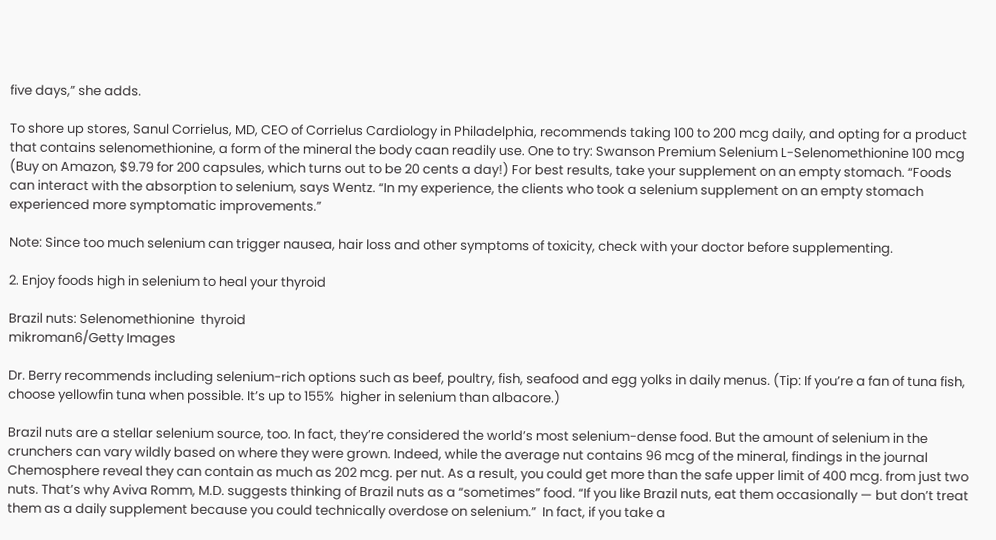five days,” she adds.

To shore up stores, Sanul Corrielus, MD, CEO of Corrielus Cardiology in Philadelphia, recommends taking 100 to 200 mcg daily, and opting for a product that contains selenomethionine, a form of the mineral the body caan readily use. One to try: Swanson Premium Selenium L-Selenomethionine 100 mcg (Buy on Amazon, $9.79 for 200 capsules, which turns out to be 20 cents a day!) For best results, take your supplement on an empty stomach. “Foods can interact with the absorption to selenium, says Wentz. “In my experience, the clients who took a selenium supplement on an empty stomach experienced more symptomatic improvements.”

Note: Since too much selenium can trigger nausea, hair loss and other symptoms of toxicity, check with your doctor before supplementing.

2. Enjoy foods high in selenium to heal your thyroid

Brazil nuts: Selenomethionine  thyroid
mikroman6/Getty Images

Dr. Berry recommends including selenium-rich options such as beef, poultry, fish, seafood and egg yolks in daily menus. (Tip: If you’re a fan of tuna fish, choose yellowfin tuna when possible. It’s up to 155%  higher in selenium than albacore.)

Brazil nuts are a stellar selenium source, too. In fact, they’re considered the world’s most selenium-dense food. But the amount of selenium in the crunchers can vary wildly based on where they were grown. Indeed, while the average nut contains 96 mcg of the mineral, findings in the journal Chemosphere reveal they can contain as much as 202 mcg. per nut. As a result, you could get more than the safe upper limit of 400 mcg. from just two nuts. That’s why Aviva Romm, M.D. suggests thinking of Brazil nuts as a “sometimes” food. “If you like Brazil nuts, eat them occasionally — but don’t treat them as a daily supplement because you could technically overdose on selenium.”  In fact, if you take a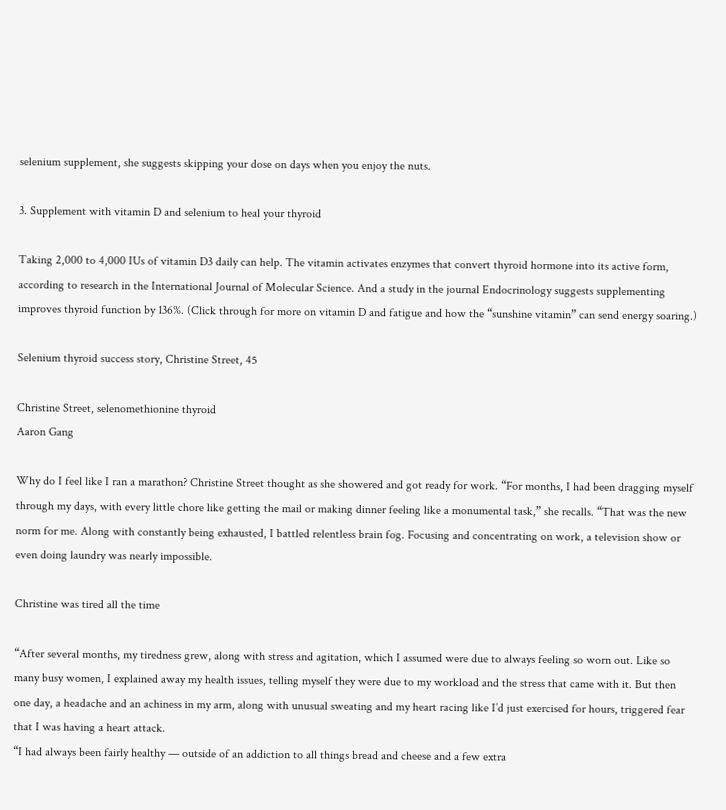selenium supplement, she suggests skipping your dose on days when you enjoy the nuts.

3. Supplement with vitamin D and selenium to heal your thyroid

Taking 2,000 to 4,000 IUs of vitamin D3 daily can help. The vitamin activates enzymes that convert thyroid hormone into its active form, according to research in the International Journal of Molecular Science. And a study in the journal Endocrinology suggests supplementing improves thyroid function by 136%. (Click through for more on vitamin D and fatigue and how the “sunshine vitamin” can send energy soaring.)

Selenium thyroid success story, Christine Street, 45

Christine Street, selenomethionine thyroid
Aaron Gang

Why do I feel like I ran a marathon? Christine Street thought as she showered and got ready for work. “For months, I had been dragging myself through my days, with every little chore like getting the mail or making dinner feeling like a monumental task,” she recalls. “That was the new norm for me. Along with constantly being exhausted, I battled relentless brain fog. Focusing and concentrating on work, a television show or even doing laundry was nearly impossible.

Christine was tired all the time

“After several months, my tiredness grew, along with stress and agitation, which I assumed were due to always feeling so worn out. Like so many busy women, I explained away my health issues, telling myself they were due to my workload and the stress that came with it. But then one day, a headache and an achiness in my arm, along with unusual sweating and my heart racing like I’d just exercised for hours, triggered fear that I was having a heart attack.
“I had always been fairly healthy — outside of an addiction to all things bread and cheese and a few extra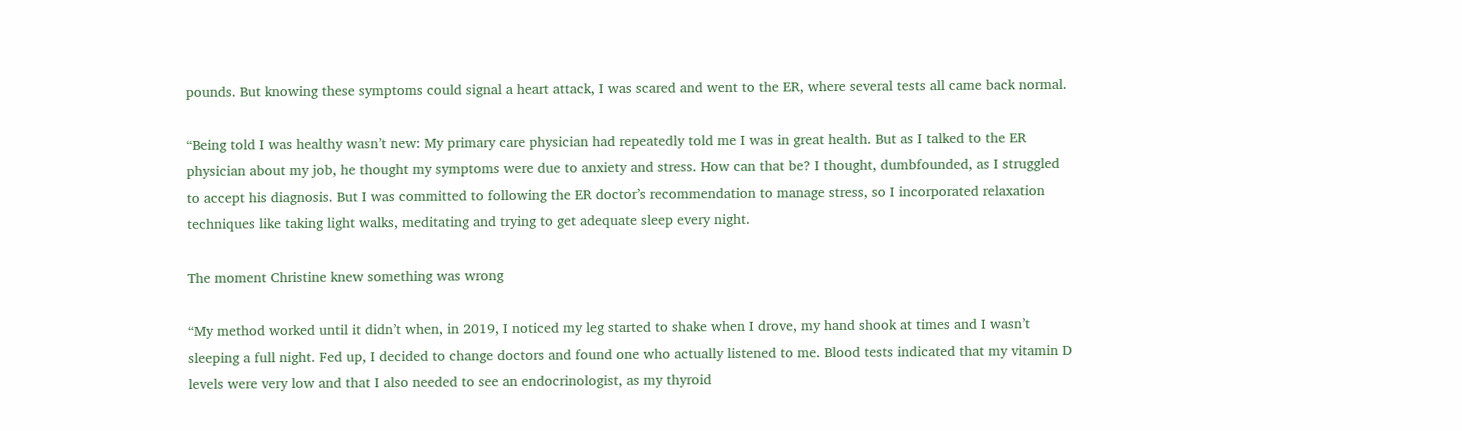pounds. But knowing these symptoms could signal a heart attack, I was scared and went to the ER, where several tests all came back normal.

“Being told I was healthy wasn’t new: My primary care physician had repeatedly told me I was in great health. But as I talked to the ER physician about my job, he thought my symptoms were due to anxiety and stress. How can that be? I thought, dumbfounded, as I struggled to accept his diagnosis. But I was committed to following the ER doctor’s recommendation to manage stress, so I incorporated relaxation techniques like taking light walks, meditating and trying to get adequate sleep every night.

The moment Christine knew something was wrong

“My method worked until it didn’t when, in 2019, I noticed my leg started to shake when I drove, my hand shook at times and I wasn’t sleeping a full night. Fed up, I decided to change doctors and found one who actually listened to me. Blood tests indicated that my vitamin D levels were very low and that I also needed to see an endocrinologist, as my thyroid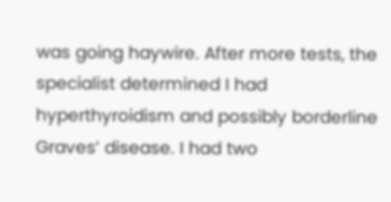was going haywire. After more tests, the specialist determined I had hyperthyroidism and possibly borderline Graves’ disease. I had two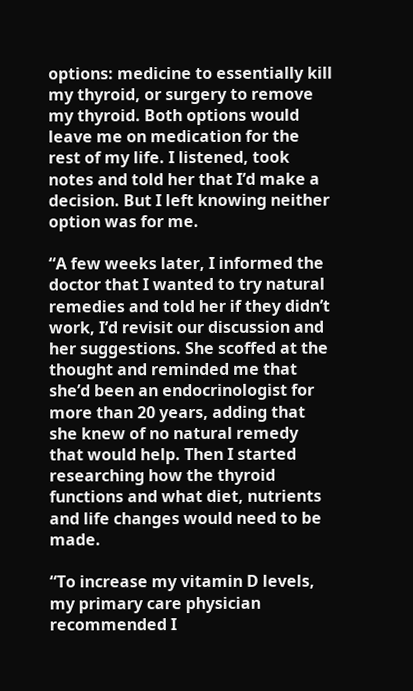options: medicine to essentially kill my thyroid, or surgery to remove my thyroid. Both options would leave me on medication for the rest of my life. I listened, took notes and told her that I’d make a decision. But I left knowing neither option was for me.

“A few weeks later, I informed the doctor that I wanted to try natural remedies and told her if they didn’t work, I’d revisit our discussion and her suggestions. She scoffed at the thought and reminded me that she’d been an endocrinologist for more than 20 years, adding that she knew of no natural remedy that would help. Then I started researching how the thyroid functions and what diet, nutrients and life changes would need to be made.

“To increase my vitamin D levels, my primary care physician recommended I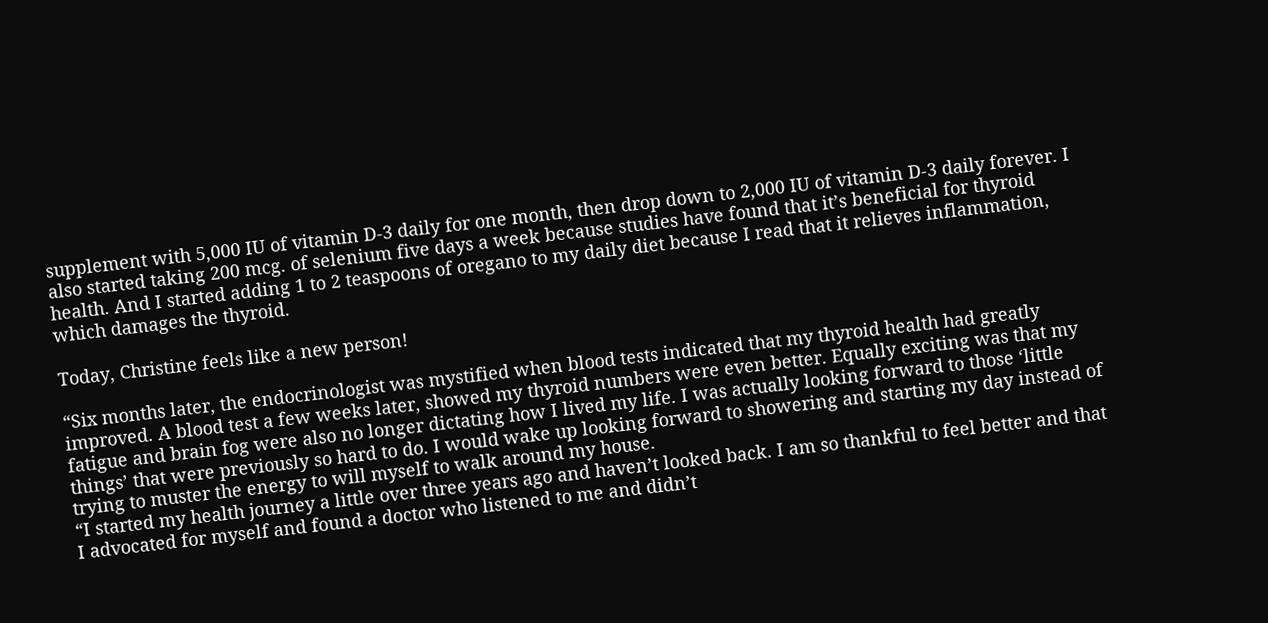supplement with 5,000 IU of vitamin D-3 daily for one month, then drop down to 2,000 IU of vitamin D-3 daily forever. I also started taking 200 mcg. of selenium five days a week because studies have found that it’s beneficial for thyroid health. And I started adding 1 to 2 teaspoons of oregano to my daily diet because I read that it relieves inflammation, which damages the thyroid.

Today, Christine feels like a new person!

“Six months later, the endocrinologist was mystified when blood tests indicated that my thyroid health had greatly improved. A blood test a few weeks later, showed my thyroid numbers were even better. Equally exciting was that my fatigue and brain fog were also no longer dictating how I lived my life. I was actually looking forward to those ‘little things’ that were previously so hard to do. I would wake up looking forward to showering and starting my day instead of trying to muster the energy to will myself to walk around my house.
“I started my health journey a little over three years ago and haven’t looked back. I am so thankful to feel better and that I advocated for myself and found a doctor who listened to me and didn’t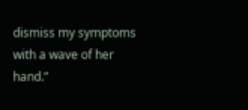dismiss my symptoms with a wave of her hand.”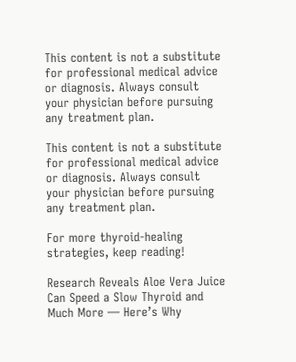This content is not a substitute for professional medical advice or diagnosis. Always consult your physician before pursuing any treatment plan.

This content is not a substitute for professional medical advice or diagnosis. Always consult your physician before pursuing any treatment plan.

For more thyroid-healing strategies, keep reading!

Research Reveals Aloe Vera Juice Can Speed a Slow Thyroid and Much More — Here’s Why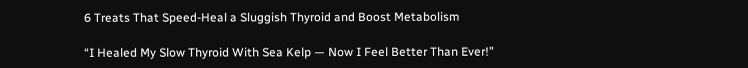6 Treats That Speed-Heal a Sluggish Thyroid and Boost Metabolism

“I Healed My Slow Thyroid With Sea Kelp — Now I Feel Better Than Ever!”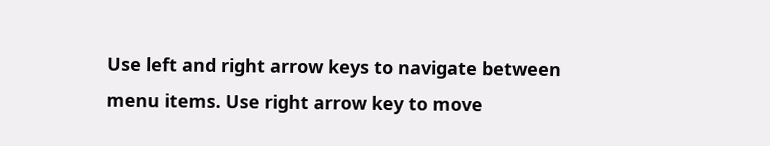Use left and right arrow keys to navigate between menu items. Use right arrow key to move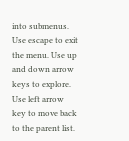into submenus. Use escape to exit the menu. Use up and down arrow keys to explore. Use left arrow key to move back to the parent list.